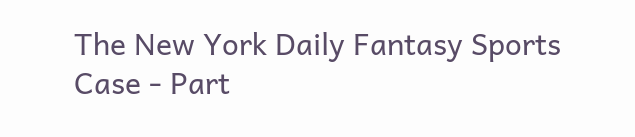The New York Daily Fantasy Sports Case - Part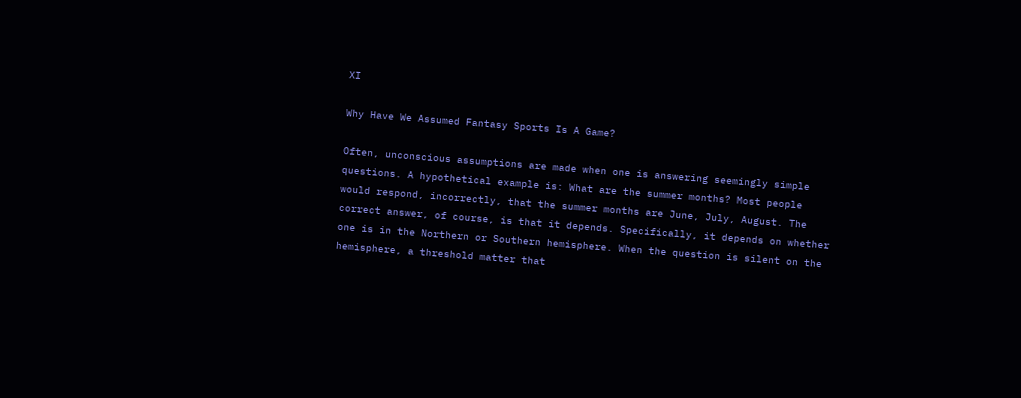XI

Why Have We Assumed Fantasy Sports Is A Game?

Often, unconscious assumptions are made when one is answering seemingly simple questions. A hypothetical example is: What are the summer months? Most people would respond, incorrectly, that the summer months are June, July, August. The correct answer, of course, is that it depends. Specifically, it depends on whether one is in the Northern or Southern hemisphere. When the question is silent on the hemisphere, a threshold matter that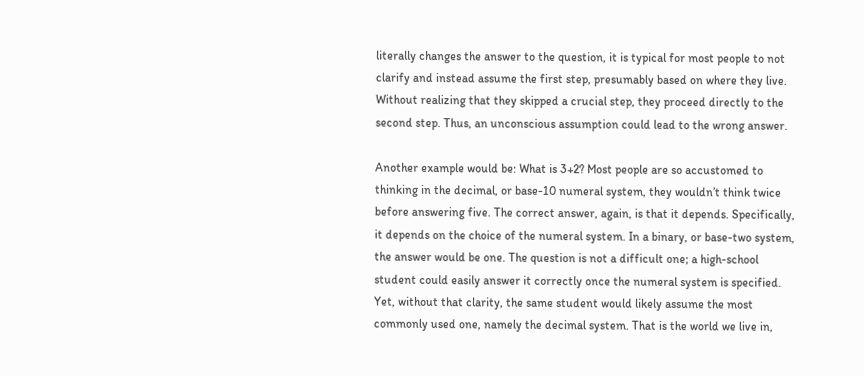literally changes the answer to the question, it is typical for most people to not clarify and instead assume the first step, presumably based on where they live. Without realizing that they skipped a crucial step, they proceed directly to the second step. Thus, an unconscious assumption could lead to the wrong answer.

Another example would be: What is 3+2? Most people are so accustomed to thinking in the decimal, or base-10 numeral system, they wouldn’t think twice before answering five. The correct answer, again, is that it depends. Specifically, it depends on the choice of the numeral system. In a binary, or base-two system, the answer would be one. The question is not a difficult one; a high-school student could easily answer it correctly once the numeral system is specified. Yet, without that clarity, the same student would likely assume the most commonly used one, namely the decimal system. That is the world we live in,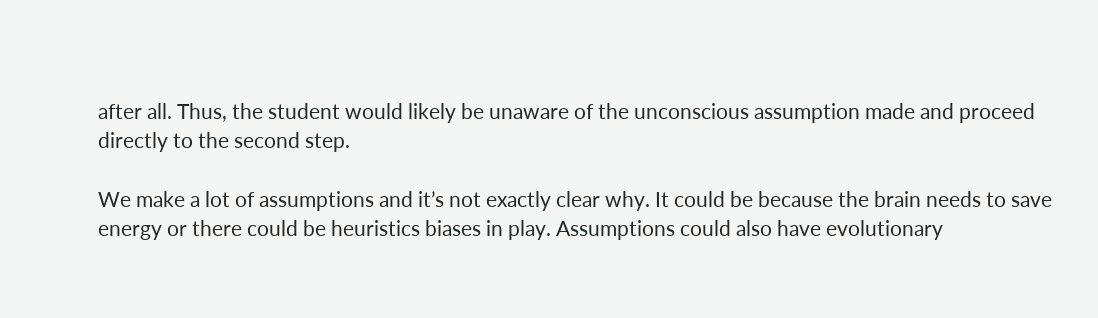after all. Thus, the student would likely be unaware of the unconscious assumption made and proceed directly to the second step.

We make a lot of assumptions and it’s not exactly clear why. It could be because the brain needs to save energy or there could be heuristics biases in play. Assumptions could also have evolutionary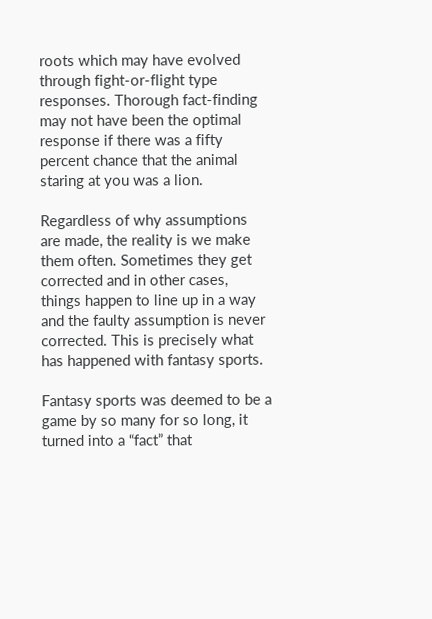roots which may have evolved through fight-or-flight type responses. Thorough fact-finding may not have been the optimal response if there was a fifty percent chance that the animal staring at you was a lion.

Regardless of why assumptions are made, the reality is we make them often. Sometimes they get corrected and in other cases, things happen to line up in a way and the faulty assumption is never corrected. This is precisely what has happened with fantasy sports.

Fantasy sports was deemed to be a game by so many for so long, it turned into a “fact” that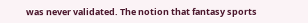was never validated. The notion that fantasy sports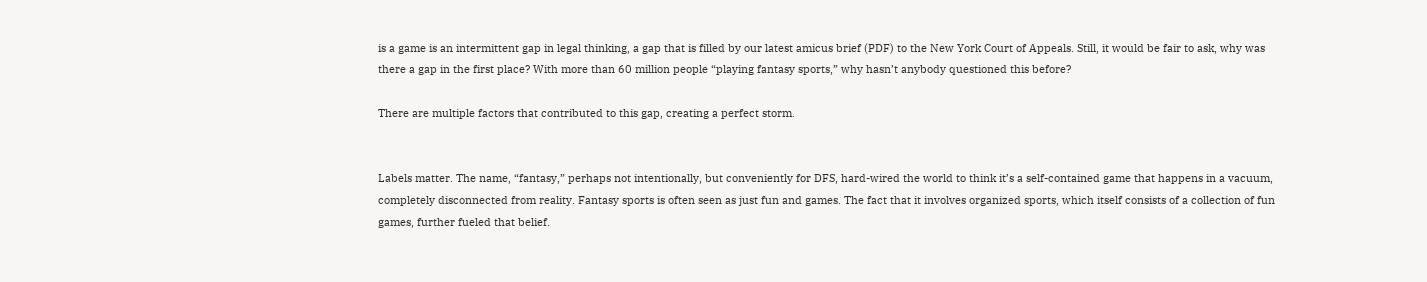is a game is an intermittent gap in legal thinking, a gap that is filled by our latest amicus brief (PDF) to the New York Court of Appeals. Still, it would be fair to ask, why was there a gap in the first place? With more than 60 million people “playing fantasy sports,” why hasn’t anybody questioned this before?

There are multiple factors that contributed to this gap, creating a perfect storm.


Labels matter. The name, “fantasy,” perhaps not intentionally, but conveniently for DFS, hard-wired the world to think it’s a self-contained game that happens in a vacuum, completely disconnected from reality. Fantasy sports is often seen as just fun and games. The fact that it involves organized sports, which itself consists of a collection of fun games, further fueled that belief.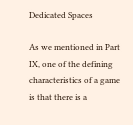Dedicated Spaces

As we mentioned in Part IX, one of the defining characteristics of a game is that there is a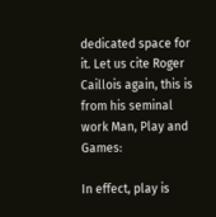dedicated space for it. Let us cite Roger Caillois again, this is from his seminal work Man, Play and Games:

In effect, play is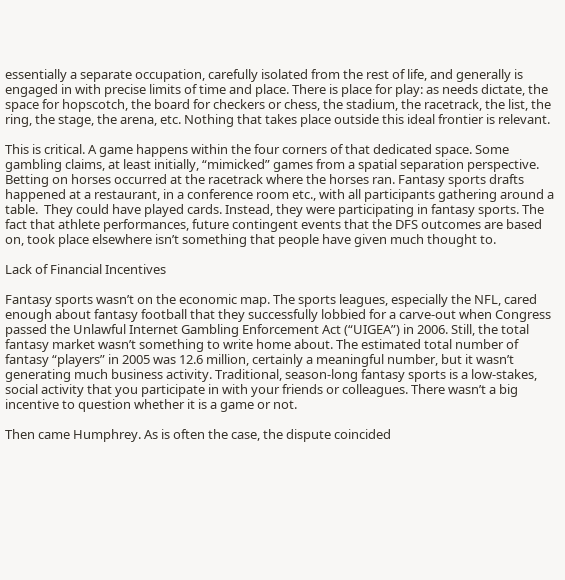essentially a separate occupation, carefully isolated from the rest of life, and generally is engaged in with precise limits of time and place. There is place for play: as needs dictate, the space for hopscotch, the board for checkers or chess, the stadium, the racetrack, the list, the ring, the stage, the arena, etc. Nothing that takes place outside this ideal frontier is relevant.

This is critical. A game happens within the four corners of that dedicated space. Some gambling claims, at least initially, “mimicked” games from a spatial separation perspective. Betting on horses occurred at the racetrack where the horses ran. Fantasy sports drafts happened at a restaurant, in a conference room etc., with all participants gathering around a table.  They could have played cards. Instead, they were participating in fantasy sports. The fact that athlete performances, future contingent events that the DFS outcomes are based on, took place elsewhere isn’t something that people have given much thought to.

Lack of Financial Incentives

Fantasy sports wasn’t on the economic map. The sports leagues, especially the NFL, cared enough about fantasy football that they successfully lobbied for a carve-out when Congress passed the Unlawful Internet Gambling Enforcement Act (“UIGEA”) in 2006. Still, the total fantasy market wasn’t something to write home about. The estimated total number of fantasy “players” in 2005 was 12.6 million, certainly a meaningful number, but it wasn’t generating much business activity. Traditional, season-long fantasy sports is a low-stakes, social activity that you participate in with your friends or colleagues. There wasn’t a big incentive to question whether it is a game or not.

Then came Humphrey. As is often the case, the dispute coincided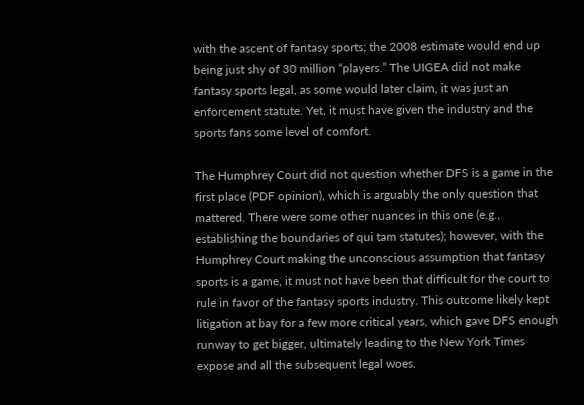with the ascent of fantasy sports; the 2008 estimate would end up being just shy of 30 million “players.” The UIGEA did not make fantasy sports legal, as some would later claim, it was just an enforcement statute. Yet, it must have given the industry and the sports fans some level of comfort.

The Humphrey Court did not question whether DFS is a game in the first place (PDF opinion), which is arguably the only question that mattered. There were some other nuances in this one (e.g., establishing the boundaries of qui tam statutes); however, with the Humphrey Court making the unconscious assumption that fantasy sports is a game, it must not have been that difficult for the court to rule in favor of the fantasy sports industry. This outcome likely kept litigation at bay for a few more critical years, which gave DFS enough runway to get bigger, ultimately leading to the New York Times expose and all the subsequent legal woes.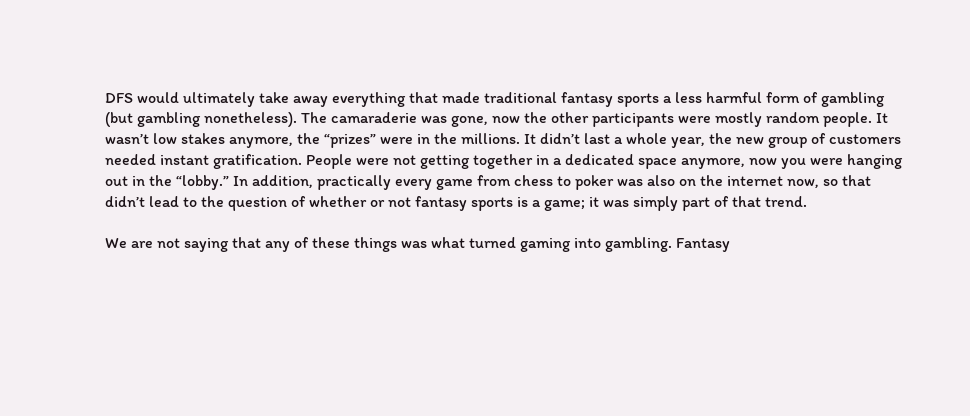DFS would ultimately take away everything that made traditional fantasy sports a less harmful form of gambling (but gambling nonetheless). The camaraderie was gone, now the other participants were mostly random people. It wasn’t low stakes anymore, the “prizes” were in the millions. It didn’t last a whole year, the new group of customers needed instant gratification. People were not getting together in a dedicated space anymore, now you were hanging out in the “lobby.” In addition, practically every game from chess to poker was also on the internet now, so that didn’t lead to the question of whether or not fantasy sports is a game; it was simply part of that trend.

We are not saying that any of these things was what turned gaming into gambling. Fantasy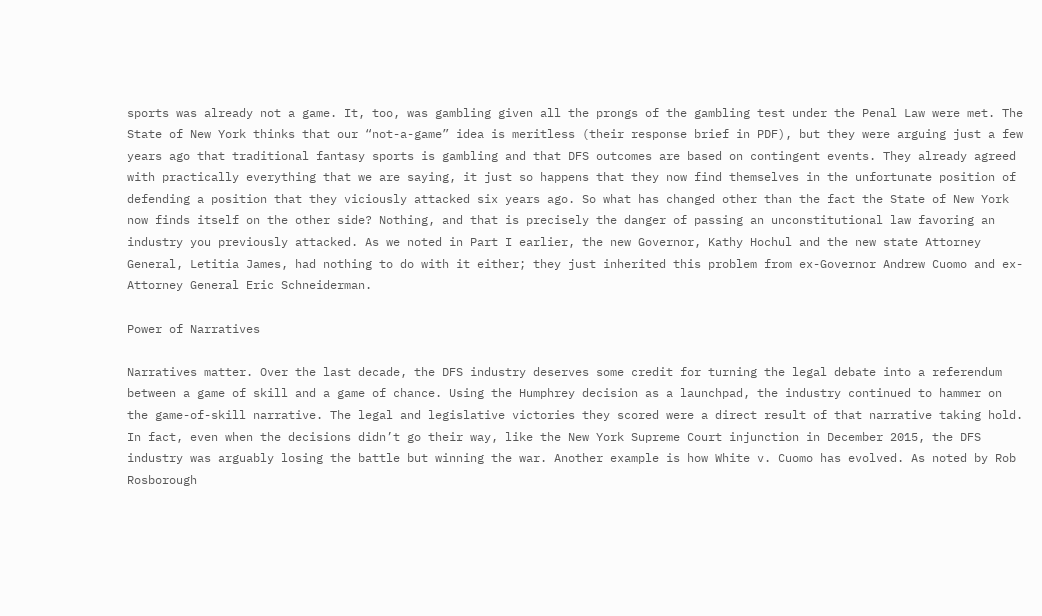sports was already not a game. It, too, was gambling given all the prongs of the gambling test under the Penal Law were met. The State of New York thinks that our “not-a-game” idea is meritless (their response brief in PDF), but they were arguing just a few years ago that traditional fantasy sports is gambling and that DFS outcomes are based on contingent events. They already agreed with practically everything that we are saying, it just so happens that they now find themselves in the unfortunate position of defending a position that they viciously attacked six years ago. So what has changed other than the fact the State of New York now finds itself on the other side? Nothing, and that is precisely the danger of passing an unconstitutional law favoring an industry you previously attacked. As we noted in Part I earlier, the new Governor, Kathy Hochul and the new state Attorney General, Letitia James, had nothing to do with it either; they just inherited this problem from ex-Governor Andrew Cuomo and ex-Attorney General Eric Schneiderman.

Power of Narratives

Narratives matter. Over the last decade, the DFS industry deserves some credit for turning the legal debate into a referendum between a game of skill and a game of chance. Using the Humphrey decision as a launchpad, the industry continued to hammer on the game-of-skill narrative. The legal and legislative victories they scored were a direct result of that narrative taking hold. In fact, even when the decisions didn’t go their way, like the New York Supreme Court injunction in December 2015, the DFS industry was arguably losing the battle but winning the war. Another example is how White v. Cuomo has evolved. As noted by Rob Rosborough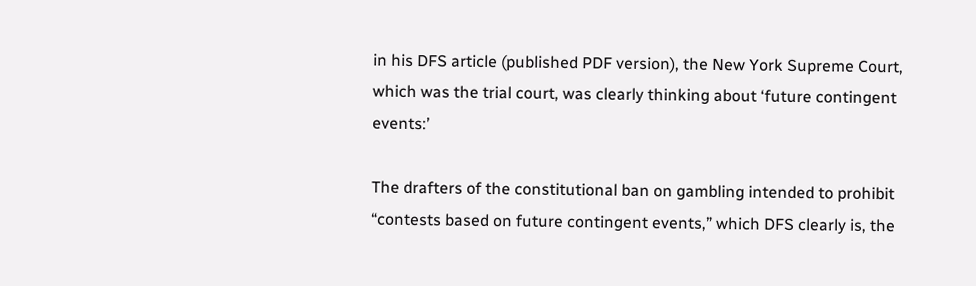in his DFS article (published PDF version), the New York Supreme Court, which was the trial court, was clearly thinking about ‘future contingent events:’

The drafters of the constitutional ban on gambling intended to prohibit “contests based on future contingent events,” which DFS clearly is, the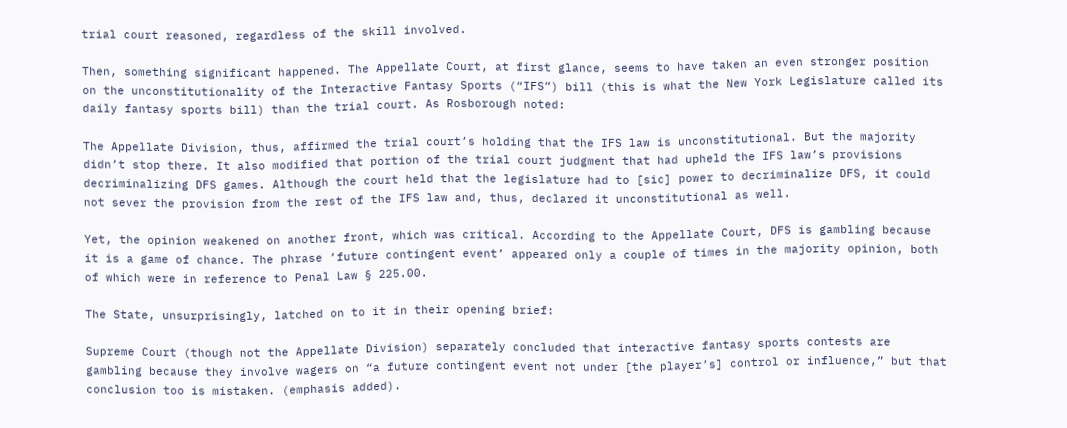trial court reasoned, regardless of the skill involved.

Then, something significant happened. The Appellate Court, at first glance, seems to have taken an even stronger position on the unconstitutionality of the Interactive Fantasy Sports (“IFS”) bill (this is what the New York Legislature called its daily fantasy sports bill) than the trial court. As Rosborough noted:

The Appellate Division, thus, affirmed the trial court’s holding that the IFS law is unconstitutional. But the majority didn’t stop there. It also modified that portion of the trial court judgment that had upheld the IFS law’s provisions decriminalizing DFS games. Although the court held that the legislature had to [sic] power to decriminalize DFS, it could not sever the provision from the rest of the IFS law and, thus, declared it unconstitutional as well.

Yet, the opinion weakened on another front, which was critical. According to the Appellate Court, DFS is gambling because it is a game of chance. The phrase ‘future contingent event’ appeared only a couple of times in the majority opinion, both of which were in reference to Penal Law § 225.00.

The State, unsurprisingly, latched on to it in their opening brief:

Supreme Court (though not the Appellate Division) separately concluded that interactive fantasy sports contests are gambling because they involve wagers on “a future contingent event not under [the player’s] control or influence,” but that conclusion too is mistaken. (emphasis added).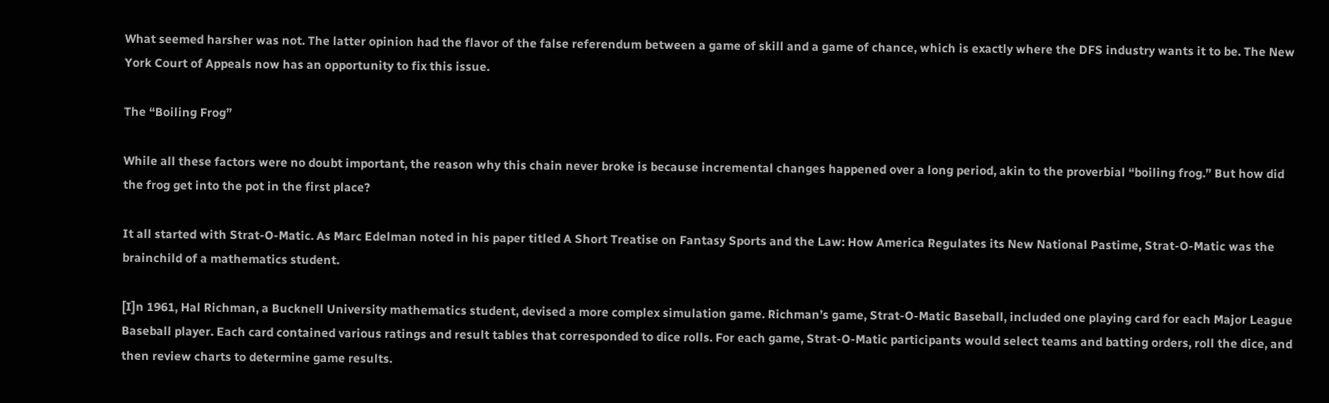What seemed harsher was not. The latter opinion had the flavor of the false referendum between a game of skill and a game of chance, which is exactly where the DFS industry wants it to be. The New York Court of Appeals now has an opportunity to fix this issue.

The “Boiling Frog”

While all these factors were no doubt important, the reason why this chain never broke is because incremental changes happened over a long period, akin to the proverbial “boiling frog.” But how did the frog get into the pot in the first place?

It all started with Strat-O-Matic. As Marc Edelman noted in his paper titled A Short Treatise on Fantasy Sports and the Law: How America Regulates its New National Pastime, Strat-O-Matic was the brainchild of a mathematics student.

[I]n 1961, Hal Richman, a Bucknell University mathematics student, devised a more complex simulation game. Richman’s game, Strat-O-Matic Baseball, included one playing card for each Major League Baseball player. Each card contained various ratings and result tables that corresponded to dice rolls. For each game, Strat-O-Matic participants would select teams and batting orders, roll the dice, and then review charts to determine game results.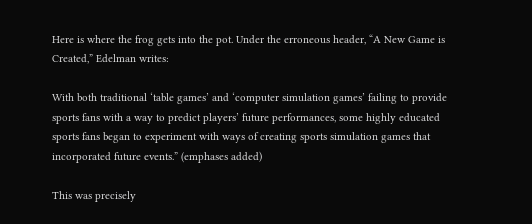Here is where the frog gets into the pot. Under the erroneous header, “A New Game is Created,” Edelman writes:

With both traditional ‘table games’ and ‘computer simulation games’ failing to provide sports fans with a way to predict players’ future performances, some highly educated sports fans began to experiment with ways of creating sports simulation games that incorporated future events.” (emphases added)

This was precisely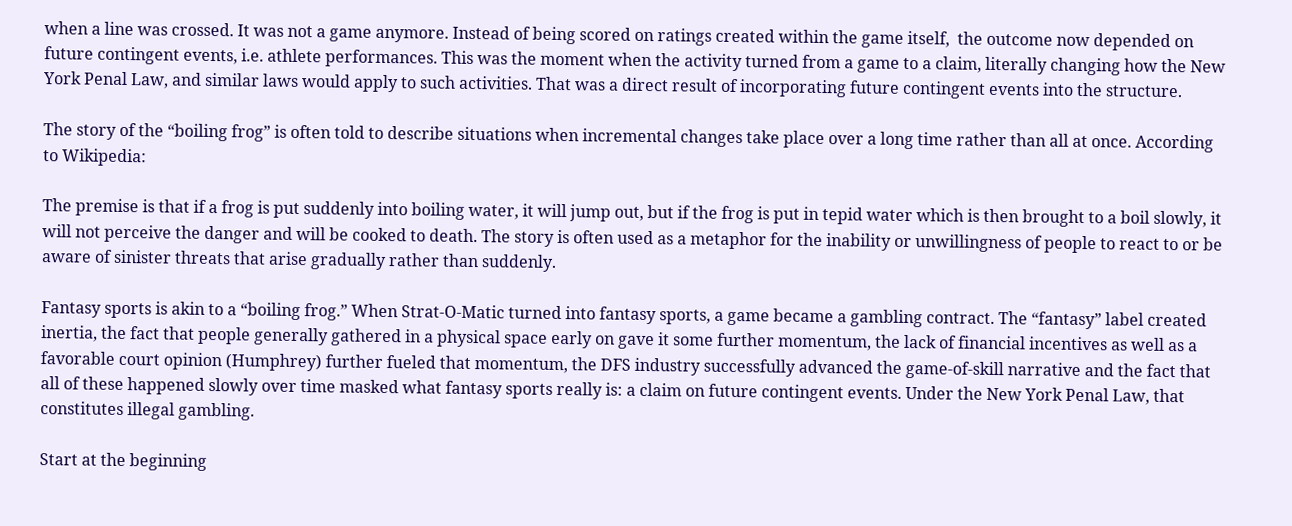when a line was crossed. It was not a game anymore. Instead of being scored on ratings created within the game itself,  the outcome now depended on future contingent events, i.e. athlete performances. This was the moment when the activity turned from a game to a claim, literally changing how the New York Penal Law, and similar laws would apply to such activities. That was a direct result of incorporating future contingent events into the structure.

The story of the “boiling frog” is often told to describe situations when incremental changes take place over a long time rather than all at once. According to Wikipedia:

The premise is that if a frog is put suddenly into boiling water, it will jump out, but if the frog is put in tepid water which is then brought to a boil slowly, it will not perceive the danger and will be cooked to death. The story is often used as a metaphor for the inability or unwillingness of people to react to or be aware of sinister threats that arise gradually rather than suddenly.

Fantasy sports is akin to a “boiling frog.” When Strat-O-Matic turned into fantasy sports, a game became a gambling contract. The “fantasy” label created inertia, the fact that people generally gathered in a physical space early on gave it some further momentum, the lack of financial incentives as well as a favorable court opinion (Humphrey) further fueled that momentum, the DFS industry successfully advanced the game-of-skill narrative and the fact that all of these happened slowly over time masked what fantasy sports really is: a claim on future contingent events. Under the New York Penal Law, that constitutes illegal gambling.

Start at the beginning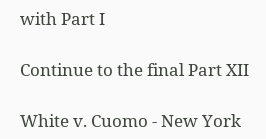with Part I

Continue to the final Part XII

White v. Cuomo - New York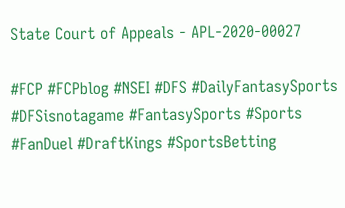State Court of Appeals - APL-2020-00027

#FCP #FCPblog #NSEI #DFS #DailyFantasySports #DFSisnotagame #FantasySports #Sports #FanDuel #DraftKings #SportsBetting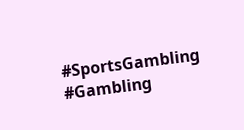#SportsGambling #Gambling